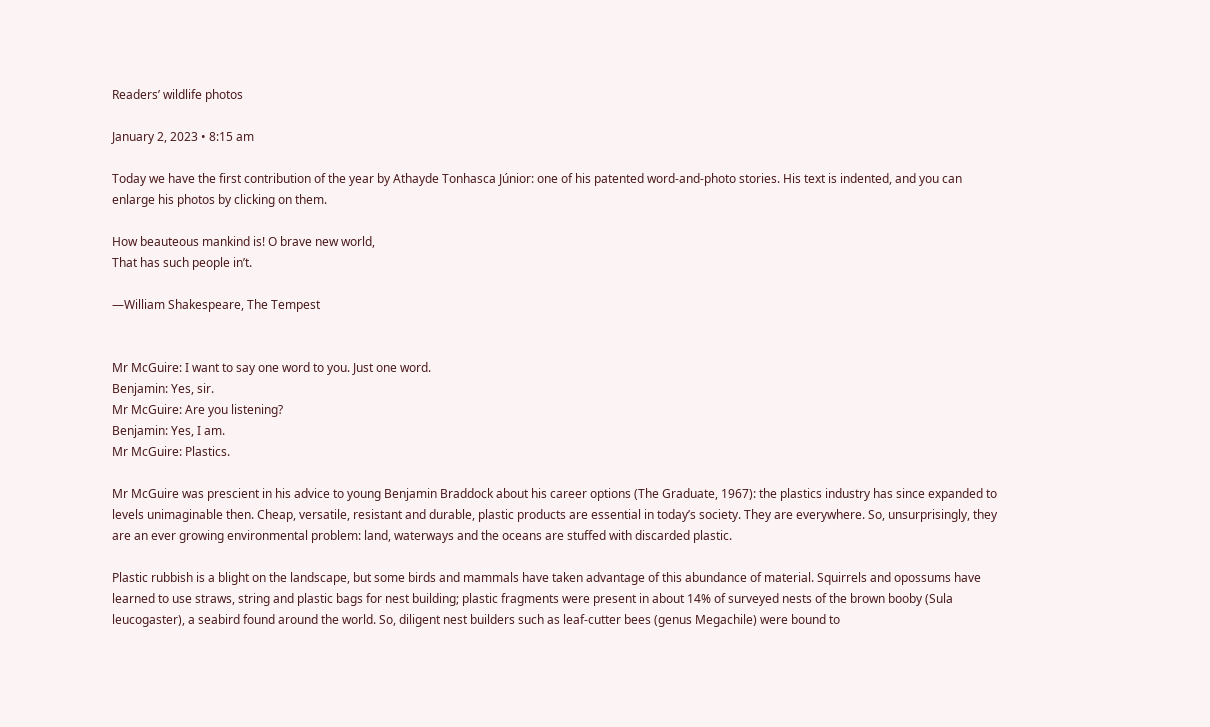Readers’ wildlife photos

January 2, 2023 • 8:15 am

Today we have the first contribution of the year by Athayde Tonhasca Júnior: one of his patented word-and-photo stories. His text is indented, and you can enlarge his photos by clicking on them.

How beauteous mankind is! O brave new world,
That has such people in’t.

—William Shakespeare, The Tempest


Mr McGuire: I want to say one word to you. Just one word.
Benjamin: Yes, sir.
Mr McGuire: Are you listening?
Benjamin: Yes, I am.
Mr McGuire: Plastics.

Mr McGuire was prescient in his advice to young Benjamin Braddock about his career options (The Graduate, 1967): the plastics industry has since expanded to levels unimaginable then. Cheap, versatile, resistant and durable, plastic products are essential in today’s society. They are everywhere. So, unsurprisingly, they are an ever growing environmental problem: land, waterways and the oceans are stuffed with discarded plastic.

Plastic rubbish is a blight on the landscape, but some birds and mammals have taken advantage of this abundance of material. Squirrels and opossums have learned to use straws, string and plastic bags for nest building; plastic fragments were present in about 14% of surveyed nests of the brown booby (Sula leucogaster), a seabird found around the world. So, diligent nest builders such as leaf-cutter bees (genus Megachile) were bound to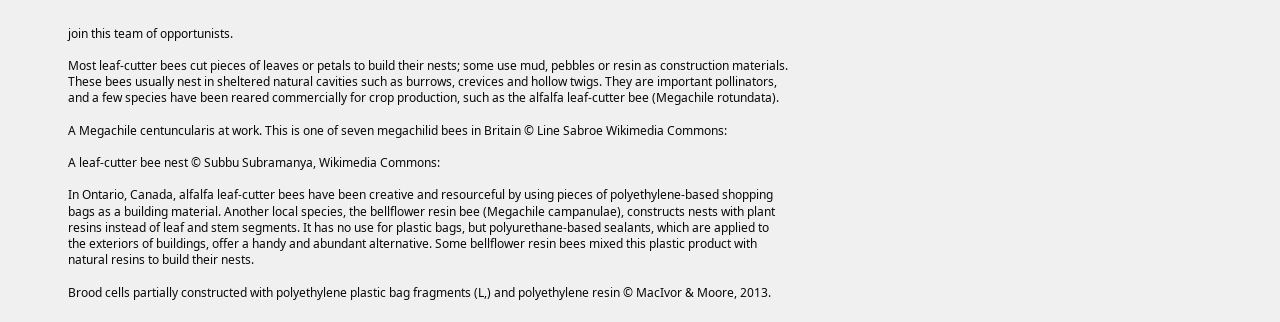join this team of opportunists.

Most leaf-cutter bees cut pieces of leaves or petals to build their nests; some use mud, pebbles or resin as construction materials. These bees usually nest in sheltered natural cavities such as burrows, crevices and hollow twigs. They are important pollinators, and a few species have been reared commercially for crop production, such as the alfalfa leaf-cutter bee (Megachile rotundata).

A Megachile centuncularis at work. This is one of seven megachilid bees in Britain © Line Sabroe Wikimedia Commons:

A leaf-cutter bee nest © Subbu Subramanya, Wikimedia Commons:

In Ontario, Canada, alfalfa leaf-cutter bees have been creative and resourceful by using pieces of polyethylene-based shopping bags as a building material. Another local species, the bellflower resin bee (Megachile campanulae), constructs nests with plant resins instead of leaf and stem segments. It has no use for plastic bags, but polyurethane-based sealants, which are applied to the exteriors of buildings, offer a handy and abundant alternative. Some bellflower resin bees mixed this plastic product with natural resins to build their nests.

Brood cells partially constructed with polyethylene plastic bag fragments (L,) and polyethylene resin © MacIvor & Moore, 2013.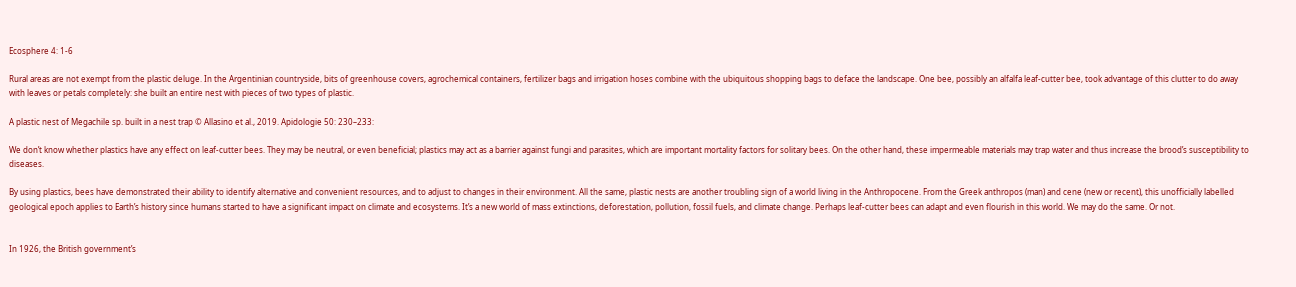Ecosphere 4: 1-6

Rural areas are not exempt from the plastic deluge. In the Argentinian countryside, bits of greenhouse covers, agrochemical containers, fertilizer bags and irrigation hoses combine with the ubiquitous shopping bags to deface the landscape. One bee, possibly an alfalfa leaf-cutter bee, took advantage of this clutter to do away with leaves or petals completely: she built an entire nest with pieces of two types of plastic.

A plastic nest of Megachile sp. built in a nest trap © Allasino et al., 2019. Apidologie 50: 230–233:

We don’t know whether plastics have any effect on leaf-cutter bees. They may be neutral, or even beneficial; plastics may act as a barrier against fungi and parasites, which are important mortality factors for solitary bees. On the other hand, these impermeable materials may trap water and thus increase the brood’s susceptibility to diseases.

By using plastics, bees have demonstrated their ability to identify alternative and convenient resources, and to adjust to changes in their environment. All the same, plastic nests are another troubling sign of a world living in the Anthropocene. From the Greek anthropos (man) and cene (new or recent), this unofficially labelled geological epoch applies to Earth’s history since humans started to have a significant impact on climate and ecosystems. It’s a new world of mass extinctions, deforestation, pollution, fossil fuels, and climate change. Perhaps leaf-cutter bees can adapt and even flourish in this world. We may do the same. Or not.


In 1926, the British government’s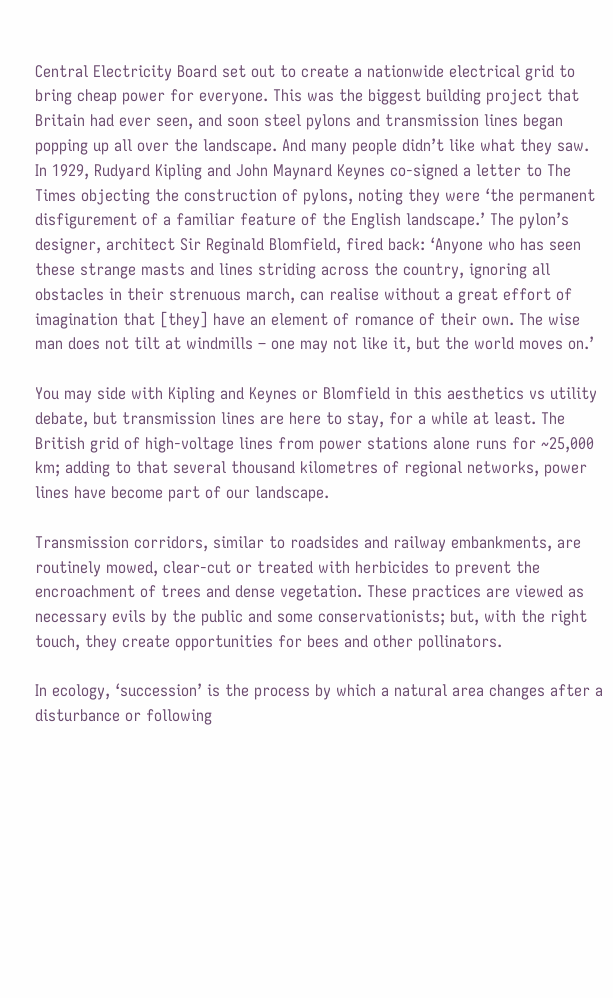Central Electricity Board set out to create a nationwide electrical grid to bring cheap power for everyone. This was the biggest building project that Britain had ever seen, and soon steel pylons and transmission lines began popping up all over the landscape. And many people didn’t like what they saw. In 1929, Rudyard Kipling and John Maynard Keynes co-signed a letter to The Times objecting the construction of pylons, noting they were ‘the permanent disfigurement of a familiar feature of the English landscape.’ The pylon’s designer, architect Sir Reginald Blomfield, fired back: ‘Anyone who has seen these strange masts and lines striding across the country, ignoring all obstacles in their strenuous march, can realise without a great effort of imagination that [they] have an element of romance of their own. The wise man does not tilt at windmills – one may not like it, but the world moves on.’

You may side with Kipling and Keynes or Blomfield in this aesthetics vs utility debate, but transmission lines are here to stay, for a while at least. The British grid of high-voltage lines from power stations alone runs for ~25,000 km; adding to that several thousand kilometres of regional networks, power lines have become part of our landscape.

Transmission corridors, similar to roadsides and railway embankments, are routinely mowed, clear-cut or treated with herbicides to prevent the encroachment of trees and dense vegetation. These practices are viewed as necessary evils by the public and some conservationists; but, with the right touch, they create opportunities for bees and other pollinators.

In ecology, ‘succession’ is the process by which a natural area changes after a disturbance or following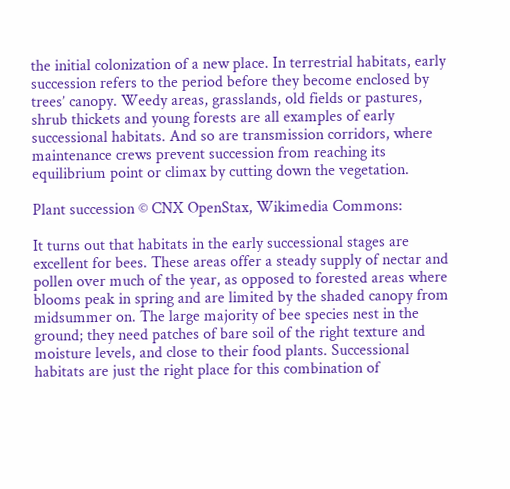the initial colonization of a new place. In terrestrial habitats, early succession refers to the period before they become enclosed by trees’ canopy. Weedy areas, grasslands, old fields or pastures, shrub thickets and young forests are all examples of early successional habitats. And so are transmission corridors, where maintenance crews prevent succession from reaching its equilibrium point or climax by cutting down the vegetation.

Plant succession © CNX OpenStax, Wikimedia Commons:

It turns out that habitats in the early successional stages are excellent for bees. These areas offer a steady supply of nectar and pollen over much of the year, as opposed to forested areas where blooms peak in spring and are limited by the shaded canopy from midsummer on. The large majority of bee species nest in the ground; they need patches of bare soil of the right texture and moisture levels, and close to their food plants. Successional habitats are just the right place for this combination of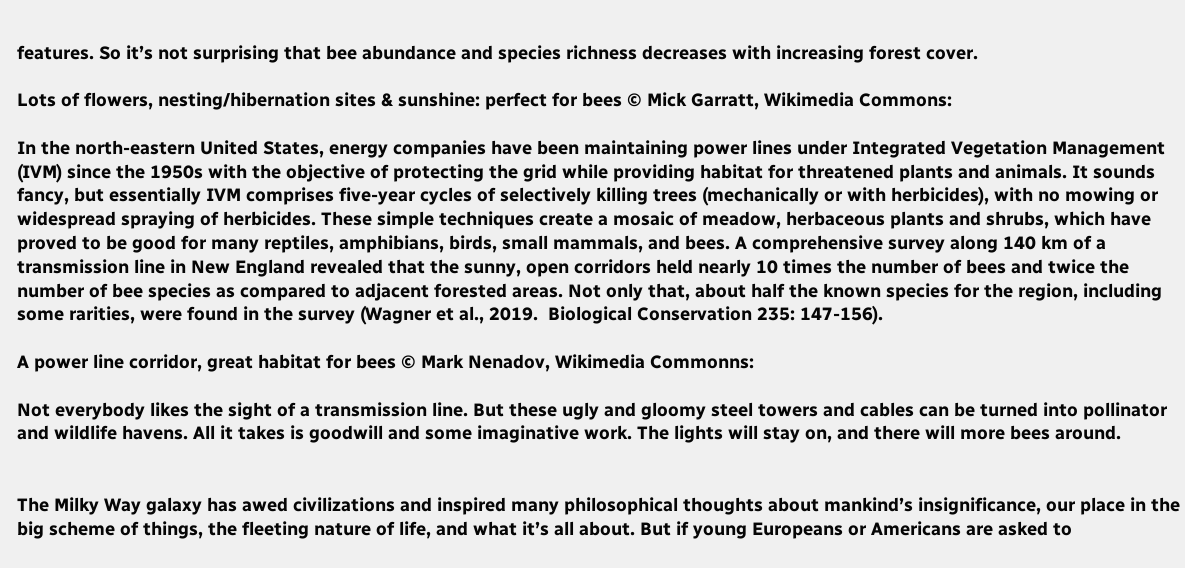features. So it’s not surprising that bee abundance and species richness decreases with increasing forest cover.

Lots of flowers, nesting/hibernation sites & sunshine: perfect for bees © Mick Garratt, Wikimedia Commons:

In the north-eastern United States, energy companies have been maintaining power lines under Integrated Vegetation Management (IVM) since the 1950s with the objective of protecting the grid while providing habitat for threatened plants and animals. It sounds fancy, but essentially IVM comprises five-year cycles of selectively killing trees (mechanically or with herbicides), with no mowing or widespread spraying of herbicides. These simple techniques create a mosaic of meadow, herbaceous plants and shrubs, which have proved to be good for many reptiles, amphibians, birds, small mammals, and bees. A comprehensive survey along 140 km of a transmission line in New England revealed that the sunny, open corridors held nearly 10 times the number of bees and twice the number of bee species as compared to adjacent forested areas. Not only that, about half the known species for the region, including some rarities, were found in the survey (Wagner et al., 2019.  Biological Conservation 235: 147-156).

A power line corridor, great habitat for bees © Mark Nenadov, Wikimedia Commonns:

Not everybody likes the sight of a transmission line. But these ugly and gloomy steel towers and cables can be turned into pollinator and wildlife havens. All it takes is goodwill and some imaginative work. The lights will stay on, and there will more bees around.


The Milky Way galaxy has awed civilizations and inspired many philosophical thoughts about mankind’s insignificance, our place in the big scheme of things, the fleeting nature of life, and what it’s all about. But if young Europeans or Americans are asked to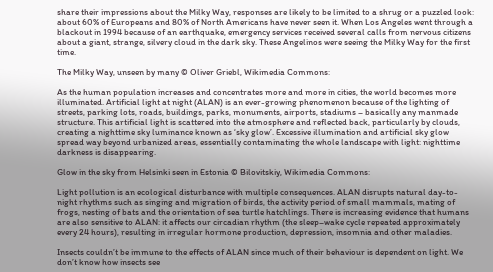share their impressions about the Milky Way, responses are likely to be limited to a shrug or a puzzled look: about 60% of Europeans and 80% of North Americans have never seen it. When Los Angeles went through a blackout in 1994 because of an earthquake, emergency services received several calls from nervous citizens about a giant, strange, silvery cloud in the dark sky. These Angelinos were seeing the Milky Way for the first time.

The Milky Way, unseen by many © Oliver Griebl, Wikimedia Commons:

As the human population increases and concentrates more and more in cities, the world becomes more illuminated. Artificial light at night (ALAN) is an ever-growing phenomenon because of the lighting of streets, parking lots, roads, buildings, parks, monuments, airports, stadiums – basically any manmade structure. This artificial light is scattered into the atmosphere and reflected back, particularly by clouds, creating a nighttime sky luminance known as ‘sky glow’. Excessive illumination and artificial sky glow spread way beyond urbanized areas, essentially contaminating the whole landscape with light: nighttime darkness is disappearing.

Glow in the sky from Helsinki seen in Estonia © Bilovitskiy, Wikimedia Commons:

Light pollution is an ecological disturbance with multiple consequences. ALAN disrupts natural day-to-night rhythms such as singing and migration of birds, the activity period of small mammals, mating of frogs, nesting of bats and the orientation of sea turtle hatchlings. There is increasing evidence that humans are also sensitive to ALAN: it affects our circadian rhythm (the sleep–wake cycle repeated approximately every 24 hours), resulting in irregular hormone production, depression, insomnia and other maladies.

Insects couldn’t be immune to the effects of ALAN since much of their behaviour is dependent on light. We don’t know how insects see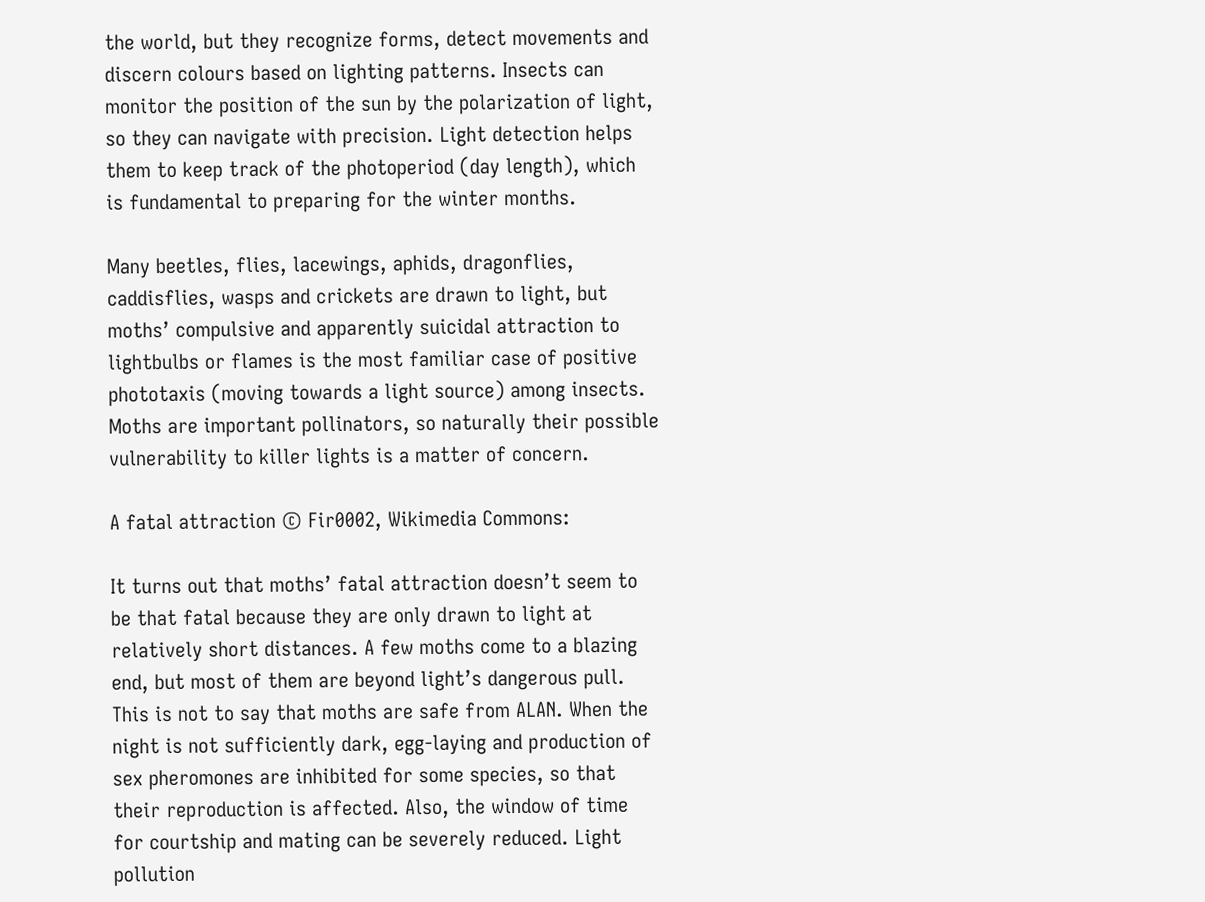the world, but they recognize forms, detect movements and discern colours based on lighting patterns. Insects can monitor the position of the sun by the polarization of light, so they can navigate with precision. Light detection helps them to keep track of the photoperiod (day length), which is fundamental to preparing for the winter months.

Many beetles, flies, lacewings, aphids, dragonflies, caddisflies, wasps and crickets are drawn to light, but moths’ compulsive and apparently suicidal attraction to lightbulbs or flames is the most familiar case of positive phototaxis (moving towards a light source) among insects. Moths are important pollinators, so naturally their possible vulnerability to killer lights is a matter of concern.

A fatal attraction © Fir0002, Wikimedia Commons:

It turns out that moths’ fatal attraction doesn’t seem to be that fatal because they are only drawn to light at relatively short distances. A few moths come to a blazing end, but most of them are beyond light’s dangerous pull. This is not to say that moths are safe from ALAN. When the night is not sufficiently dark, egg-laying and production of sex pheromones are inhibited for some species, so that their reproduction is affected. Also, the window of time for courtship and mating can be severely reduced. Light pollution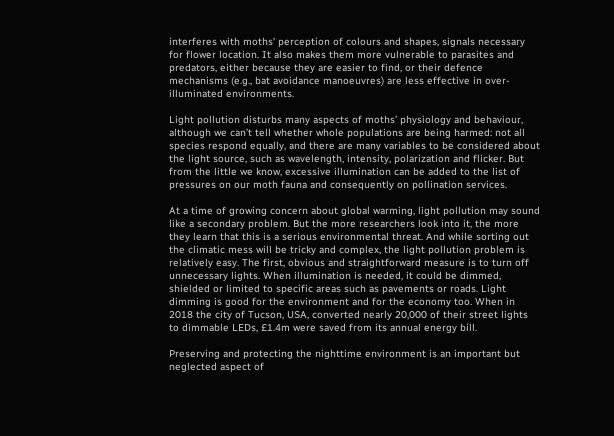interferes with moths’ perception of colours and shapes, signals necessary for flower location. It also makes them more vulnerable to parasites and predators, either because they are easier to find, or their defence mechanisms (e.g., bat avoidance manoeuvres) are less effective in over-illuminated environments.

Light pollution disturbs many aspects of moths’ physiology and behaviour, although we can’t tell whether whole populations are being harmed: not all species respond equally, and there are many variables to be considered about the light source, such as wavelength, intensity, polarization and flicker. But from the little we know, excessive illumination can be added to the list of pressures on our moth fauna and consequently on pollination services.

At a time of growing concern about global warming, light pollution may sound like a secondary problem. But the more researchers look into it, the more they learn that this is a serious environmental threat. And while sorting out the climatic mess will be tricky and complex, the light pollution problem is relatively easy. The first, obvious and straightforward measure is to turn off unnecessary lights. When illumination is needed, it could be dimmed, shielded or limited to specific areas such as pavements or roads. Light dimming is good for the environment and for the economy too. When in 2018 the city of Tucson, USA, converted nearly 20,000 of their street lights to dimmable LEDs, £1.4m were saved from its annual energy bill.

Preserving and protecting the nighttime environment is an important but neglected aspect of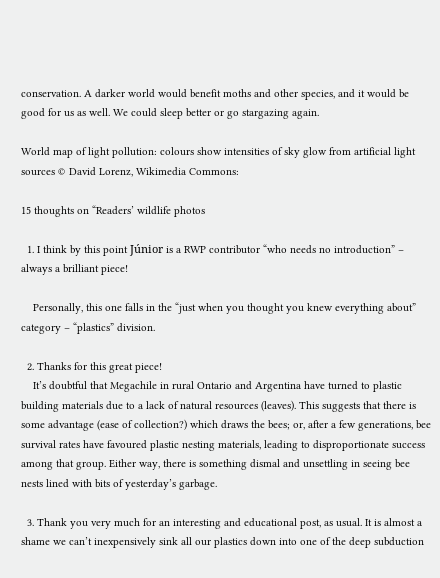conservation. A darker world would benefit moths and other species, and it would be good for us as well. We could sleep better or go stargazing again.

World map of light pollution: colours show intensities of sky glow from artificial light sources © David Lorenz, Wikimedia Commons:

15 thoughts on “Readers’ wildlife photos

  1. I think by this point Júnior is a RWP contributor “who needs no introduction” – always a brilliant piece!

    Personally, this one falls in the “just when you thought you knew everything about” category – “plastics” division.

  2. Thanks for this great piece!
    It’s doubtful that Megachile in rural Ontario and Argentina have turned to plastic building materials due to a lack of natural resources (leaves). This suggests that there is some advantage (ease of collection?) which draws the bees; or, after a few generations, bee survival rates have favoured plastic nesting materials, leading to disproportionate success among that group. Either way, there is something dismal and unsettling in seeing bee nests lined with bits of yesterday’s garbage.

  3. Thank you very much for an interesting and educational post, as usual. It is almost a shame we can’t inexpensively sink all our plastics down into one of the deep subduction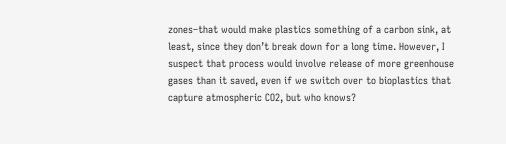zones–that would make plastics something of a carbon sink, at least, since they don’t break down for a long time. However, I suspect that process would involve release of more greenhouse gases than it saved, even if we switch over to bioplastics that capture atmospheric CO2, but who knows?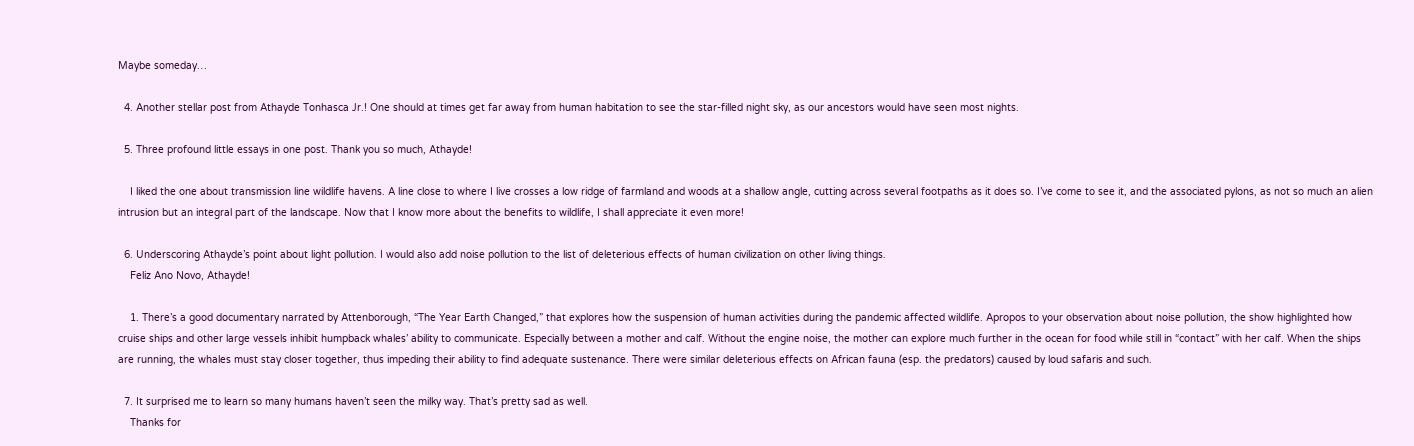Maybe someday…

  4. Another stellar post from Athayde Tonhasca Jr.! One should at times get far away from human habitation to see the star-filled night sky, as our ancestors would have seen most nights.

  5. Three profound little essays in one post. Thank you so much, Athayde!

    I liked the one about transmission line wildlife havens. A line close to where I live crosses a low ridge of farmland and woods at a shallow angle, cutting across several footpaths as it does so. I’ve come to see it, and the associated pylons, as not so much an alien intrusion but an integral part of the landscape. Now that I know more about the benefits to wildlife, I shall appreciate it even more!

  6. Underscoring Athayde’s point about light pollution. I would also add noise pollution to the list of deleterious effects of human civilization on other living things.
    Feliz Ano Novo, Athayde!

    1. There’s a good documentary narrated by Attenborough, “The Year Earth Changed,” that explores how the suspension of human activities during the pandemic affected wildlife. Apropos to your observation about noise pollution, the show highlighted how cruise ships and other large vessels inhibit humpback whales’ ability to communicate. Especially between a mother and calf. Without the engine noise, the mother can explore much further in the ocean for food while still in “contact” with her calf. When the ships are running, the whales must stay closer together, thus impeding their ability to find adequate sustenance. There were similar deleterious effects on African fauna (esp. the predators) caused by loud safaris and such.

  7. It surprised me to learn so many humans haven’t seen the milky way. That’s pretty sad as well.
    Thanks for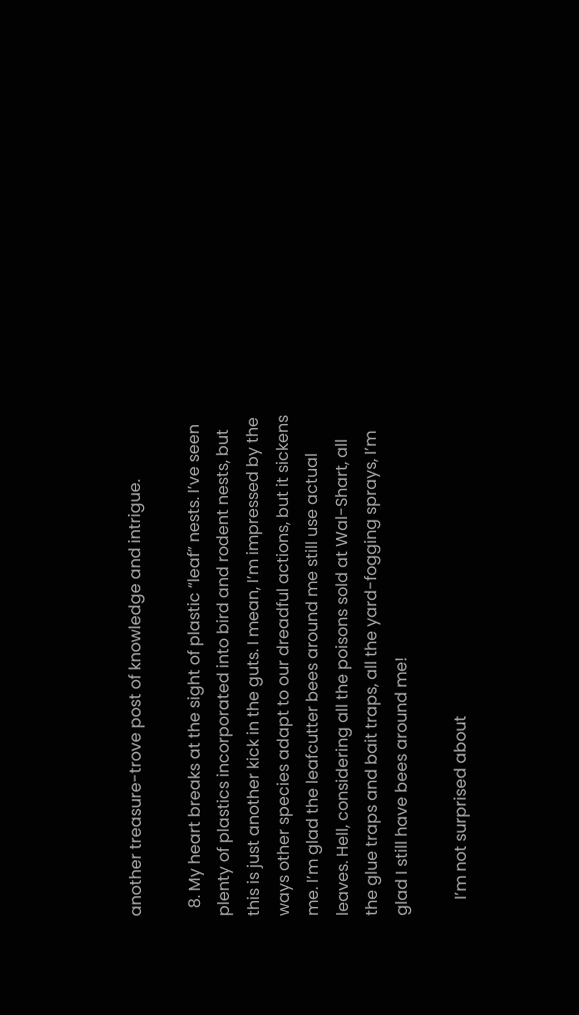another treasure-trove post of knowledge and intrigue.

  8. My heart breaks at the sight of plastic “leaf” nests. I’ve seen plenty of plastics incorporated into bird and rodent nests, but this is just another kick in the guts. I mean, I’m impressed by the ways other species adapt to our dreadful actions, but it sickens me. I’m glad the leafcutter bees around me still use actual leaves. Hell, considering all the poisons sold at Wal-Shart, all the glue traps and bait traps, all the yard-fogging sprays, I’m glad I still have bees around me!

    I’m not surprised about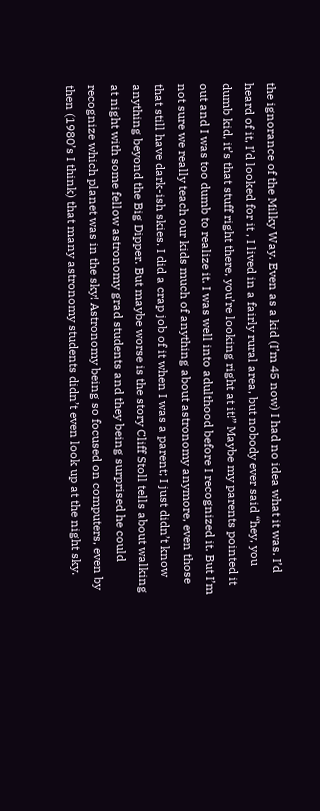the ignorance of the Milky Way. Even as a kid (I’m 45 now) I had no idea what it was. I’d heard of it, I’d looked for it , I lived in a fairly rural area, but nobody ever said “hey, you dumb kid, it’s that stuff right there, you’re looking right at it!” Maybe my parents pointed it out and I was too dumb to realize it. I was well into adulthood before I recognized it. But I’m not sure we really teach our kids much of anything about astronomy anymore, even those that still have dark-ish skies. I did a crap job of it when I was a parent; I just didn’t know anything beyond the Big Dipper. But maybe worse is the story Cliff Stoll tells about walking at night with some fellow astronomy grad students and they being surprised he could recognize which planet was in the sky! Astronomy being so focused on computers, even by then (1980’s I think) that many astronomy students didn’t even look up at the night sky.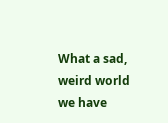What a sad, weird world we have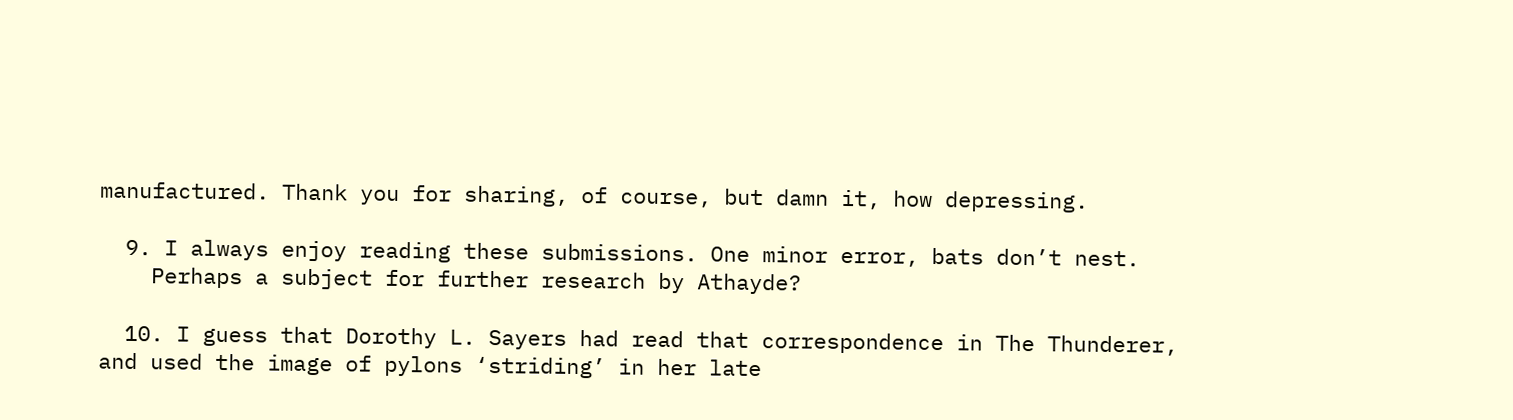manufactured. Thank you for sharing, of course, but damn it, how depressing.

  9. I always enjoy reading these submissions. One minor error, bats don’t nest.
    Perhaps a subject for further research by Athayde?

  10. I guess that Dorothy L. Sayers had read that correspondence in The Thunderer, and used the image of pylons ‘striding’ in her late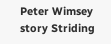Peter Wimsey story Striding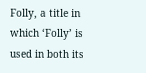Folly, a title in which ‘Folly’ is used in both its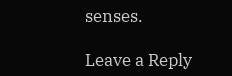senses.

Leave a Reply